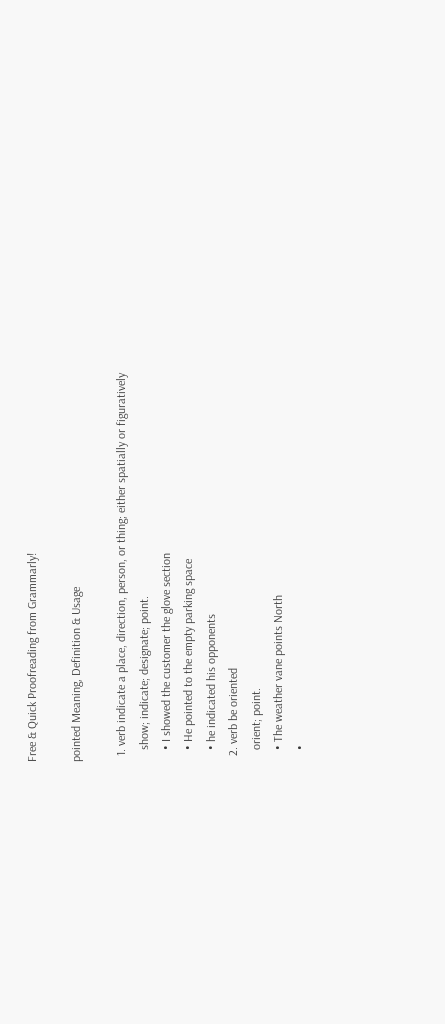Free & Quick Proofreading from Grammarly!

pointed Meaning, Definition & Usage

  1. verb indicate a place, direction, person, or thing; either spatially or figuratively
    show; indicate; designate; point.
    • I showed the customer the glove section
    • He pointed to the empty parking space
    • he indicated his opponents
  2. verb be oriented
    orient; point.
    • The weather vane points North
    •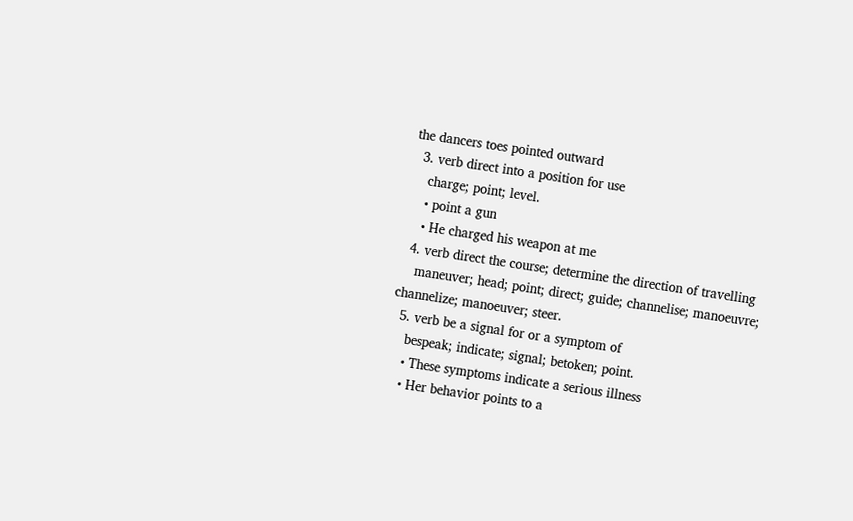the dancers toes pointed outward
  3. verb direct into a position for use
    charge; point; level.
    • point a gun
    • He charged his weapon at me
  4. verb direct the course; determine the direction of travelling
    maneuver; head; point; direct; guide; channelise; manoeuvre; channelize; manoeuver; steer.
  5. verb be a signal for or a symptom of
    bespeak; indicate; signal; betoken; point.
    • These symptoms indicate a serious illness
    • Her behavior points to a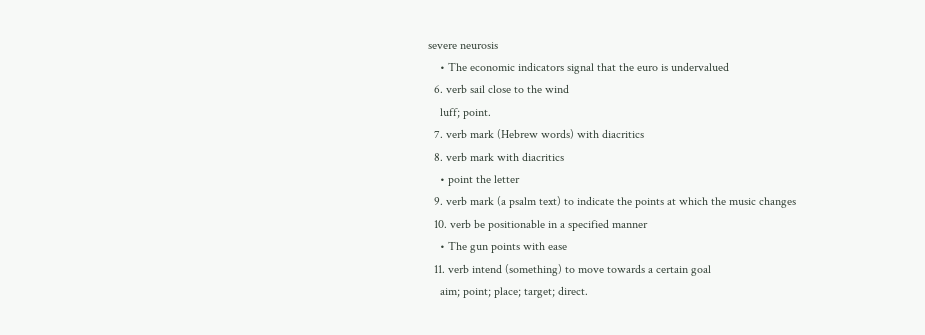severe neurosis
    • The economic indicators signal that the euro is undervalued
  6. verb sail close to the wind
    luff; point.
  7. verb mark (Hebrew words) with diacritics
  8. verb mark with diacritics
    • point the letter
  9. verb mark (a psalm text) to indicate the points at which the music changes
  10. verb be positionable in a specified manner
    • The gun points with ease
  11. verb intend (something) to move towards a certain goal
    aim; point; place; target; direct.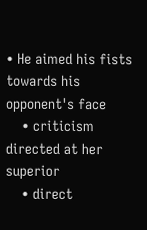• He aimed his fists towards his opponent's face
    • criticism directed at her superior
    • direct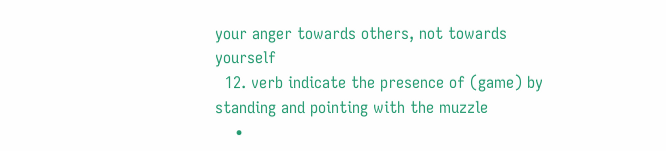your anger towards others, not towards yourself
  12. verb indicate the presence of (game) by standing and pointing with the muzzle
    •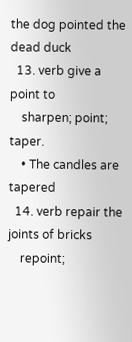the dog pointed the dead duck
  13. verb give a point to
    sharpen; point; taper.
    • The candles are tapered
  14. verb repair the joints of bricks
    repoint;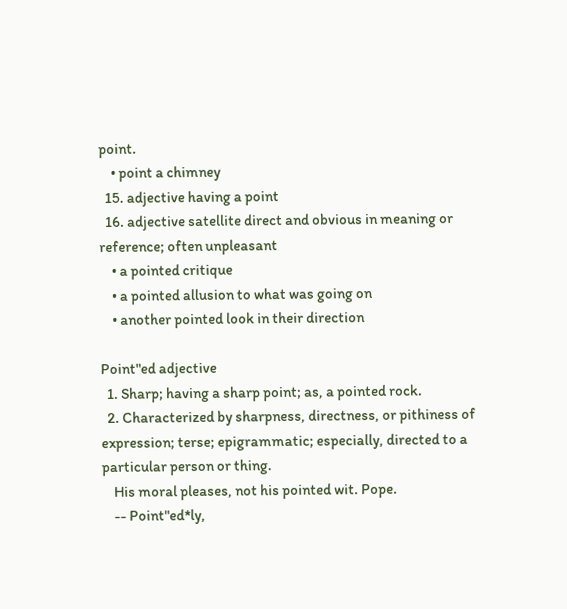point.
    • point a chimney
  15. adjective having a point
  16. adjective satellite direct and obvious in meaning or reference; often unpleasant
    • a pointed critique
    • a pointed allusion to what was going on
    • another pointed look in their direction

Point"ed adjective
  1. Sharp; having a sharp point; as, a pointed rock.
  2. Characterized by sharpness, directness, or pithiness of expression; terse; epigrammatic; especially, directed to a particular person or thing.
    His moral pleases, not his pointed wit. Pope.
    -- Point"ed*ly,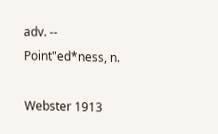adv. -- Point"ed*ness, n.

Webster 1913